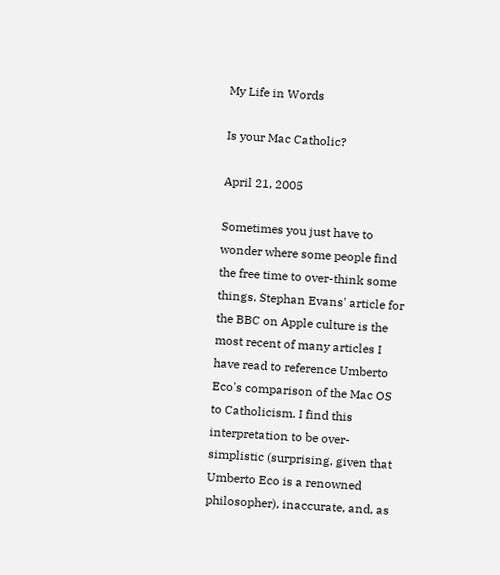My Life in Words

Is your Mac Catholic?

April 21, 2005

Sometimes you just have to wonder where some people find the free time to over-think some things. Stephan Evans' article for the BBC on Apple culture is the most recent of many articles I have read to reference Umberto Eco's comparison of the Mac OS to Catholicism. I find this interpretation to be over-simplistic (surprising, given that Umberto Eco is a renowned philosopher), inaccurate, and, as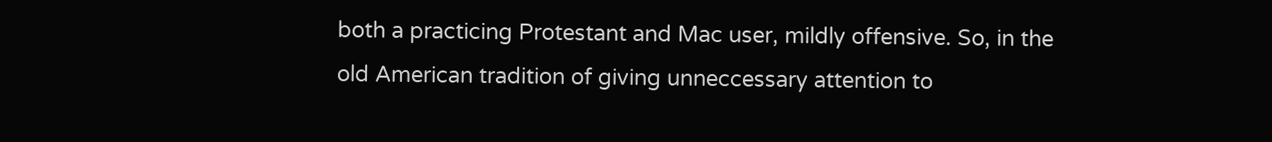both a practicing Protestant and Mac user, mildly offensive. So, in the old American tradition of giving unneccessary attention to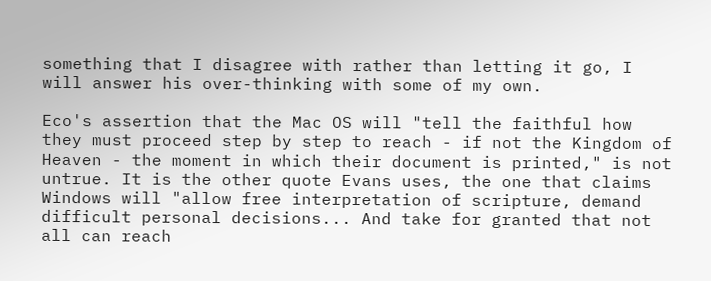something that I disagree with rather than letting it go, I will answer his over-thinking with some of my own.

Eco's assertion that the Mac OS will "tell the faithful how they must proceed step by step to reach - if not the Kingdom of Heaven - the moment in which their document is printed," is not untrue. It is the other quote Evans uses, the one that claims Windows will "allow free interpretation of scripture, demand difficult personal decisions... And take for granted that not all can reach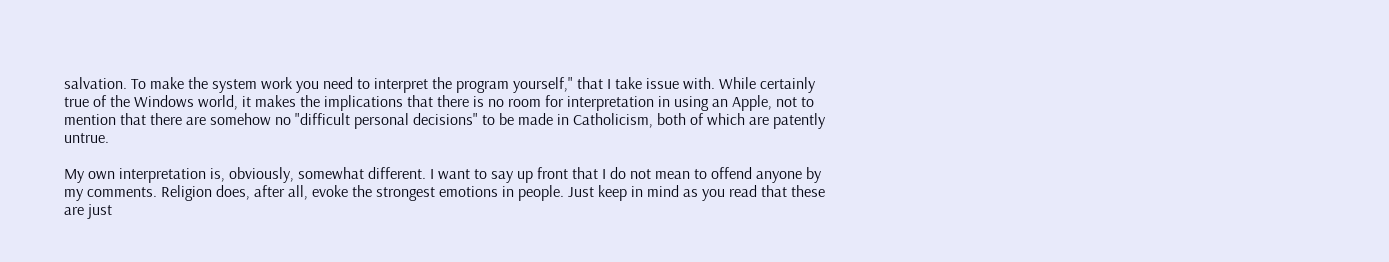salvation. To make the system work you need to interpret the program yourself," that I take issue with. While certainly true of the Windows world, it makes the implications that there is no room for interpretation in using an Apple, not to mention that there are somehow no "difficult personal decisions" to be made in Catholicism, both of which are patently untrue.

My own interpretation is, obviously, somewhat different. I want to say up front that I do not mean to offend anyone by my comments. Religion does, after all, evoke the strongest emotions in people. Just keep in mind as you read that these are just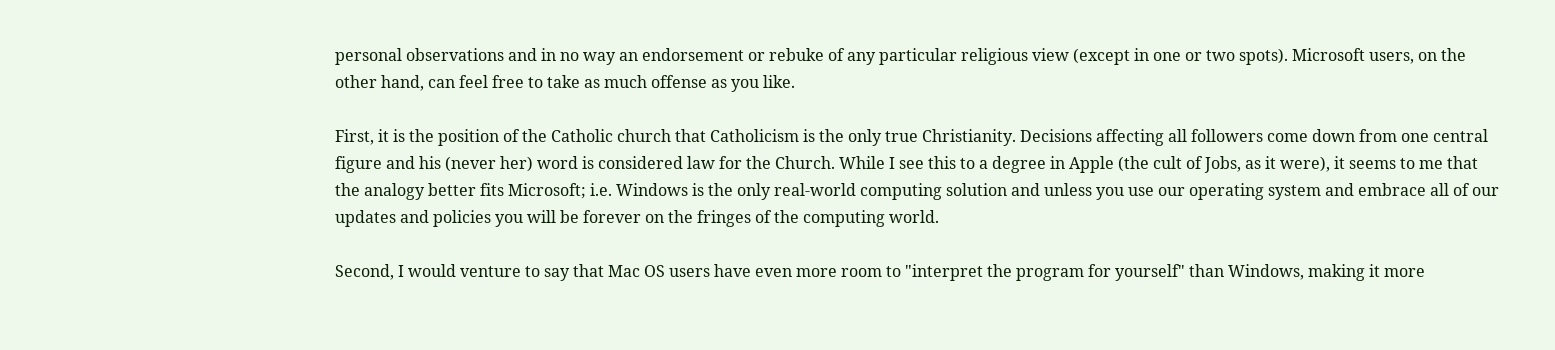personal observations and in no way an endorsement or rebuke of any particular religious view (except in one or two spots). Microsoft users, on the other hand, can feel free to take as much offense as you like.

First, it is the position of the Catholic church that Catholicism is the only true Christianity. Decisions affecting all followers come down from one central figure and his (never her) word is considered law for the Church. While I see this to a degree in Apple (the cult of Jobs, as it were), it seems to me that the analogy better fits Microsoft; i.e. Windows is the only real-world computing solution and unless you use our operating system and embrace all of our updates and policies you will be forever on the fringes of the computing world.

Second, I would venture to say that Mac OS users have even more room to "interpret the program for yourself" than Windows, making it more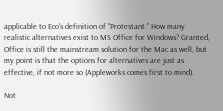applicable to Eco's definition of "Protestant." How many realistic alternatives exist to MS Office for Windows? Granted, Office is still the mainstream solution for the Mac as well, but my point is that the options for alternatives are just as effective, if not more so (Appleworks comes first to mind).

Not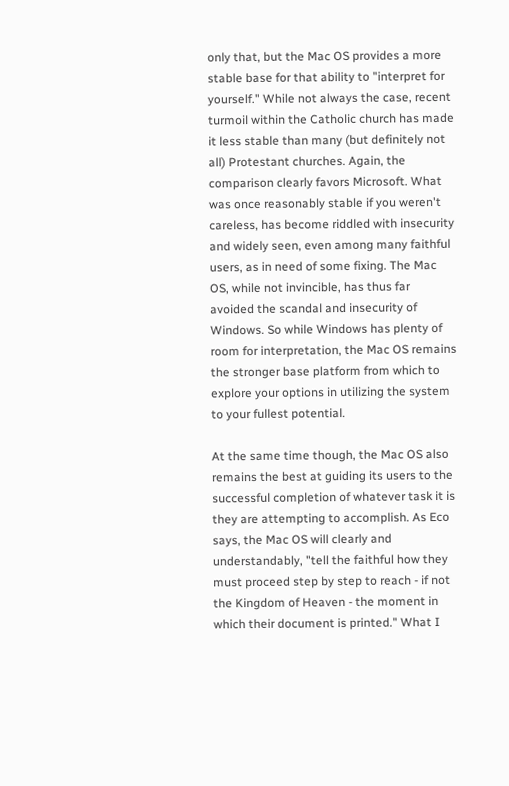only that, but the Mac OS provides a more stable base for that ability to "interpret for yourself." While not always the case, recent turmoil within the Catholic church has made it less stable than many (but definitely not all) Protestant churches. Again, the comparison clearly favors Microsoft. What was once reasonably stable if you weren't careless, has become riddled with insecurity and widely seen, even among many faithful users, as in need of some fixing. The Mac OS, while not invincible, has thus far avoided the scandal and insecurity of Windows. So while Windows has plenty of room for interpretation, the Mac OS remains the stronger base platform from which to explore your options in utilizing the system to your fullest potential.

At the same time though, the Mac OS also remains the best at guiding its users to the successful completion of whatever task it is they are attempting to accomplish. As Eco says, the Mac OS will clearly and understandably, "tell the faithful how they must proceed step by step to reach - if not the Kingdom of Heaven - the moment in which their document is printed." What I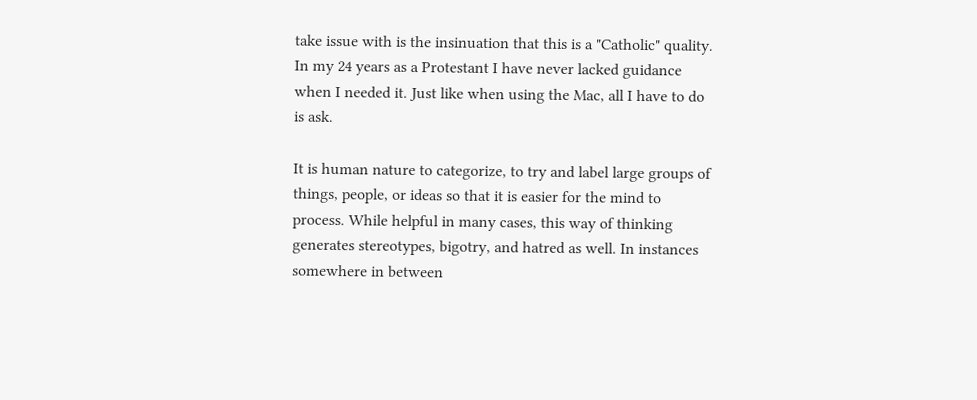take issue with is the insinuation that this is a "Catholic" quality. In my 24 years as a Protestant I have never lacked guidance when I needed it. Just like when using the Mac, all I have to do is ask.

It is human nature to categorize, to try and label large groups of things, people, or ideas so that it is easier for the mind to process. While helpful in many cases, this way of thinking generates stereotypes, bigotry, and hatred as well. In instances somewhere in between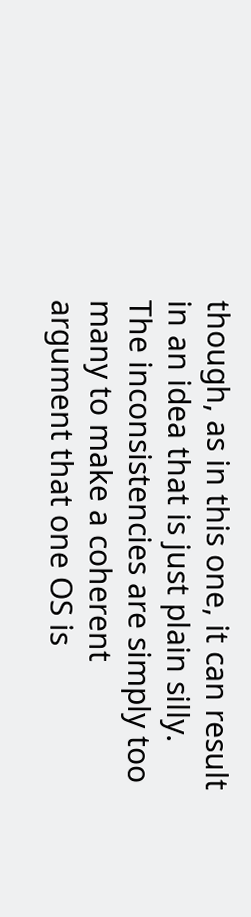though, as in this one, it can result in an idea that is just plain silly. The inconsistencies are simply too many to make a coherent argument that one OS is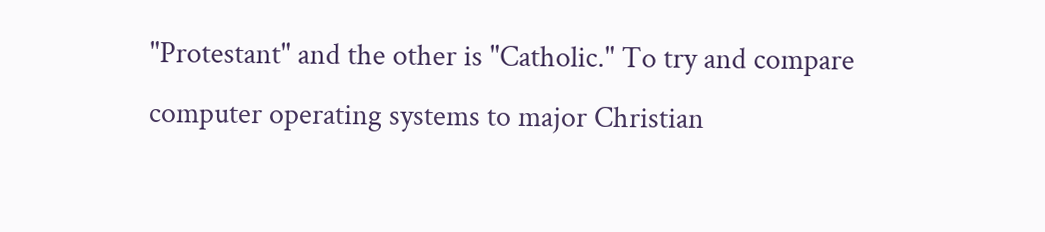"Protestant" and the other is "Catholic." To try and compare computer operating systems to major Christian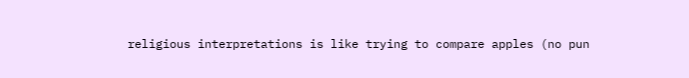religious interpretations is like trying to compare apples (no pun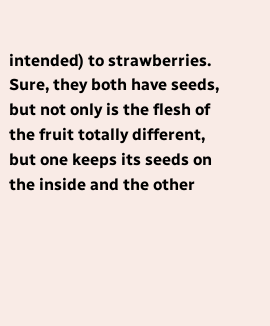intended) to strawberries. Sure, they both have seeds, but not only is the flesh of the fruit totally different, but one keeps its seeds on the inside and the other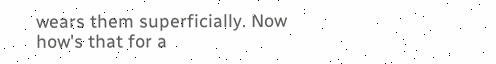wears them superficially. Now how's that for a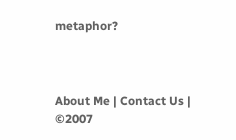metaphor?



About Me | Contact Us | ©2007